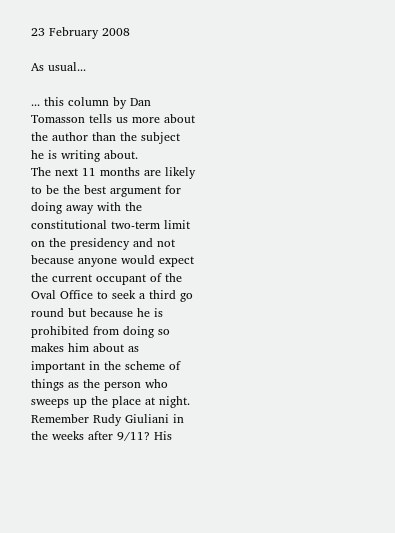23 February 2008

As usual...

... this column by Dan Tomasson tells us more about the author than the subject he is writing about.
The next 11 months are likely to be the best argument for doing away with the constitutional two-term limit on the presidency and not because anyone would expect the current occupant of the Oval Office to seek a third go round but because he is prohibited from doing so makes him about as important in the scheme of things as the person who sweeps up the place at night.
Remember Rudy Giuliani in the weeks after 9/11? His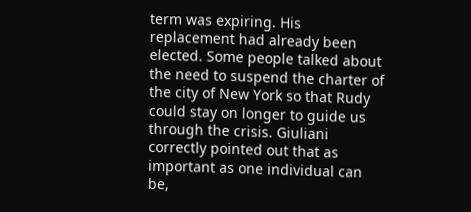term was expiring. His replacement had already been elected. Some people talked about the need to suspend the charter of the city of New York so that Rudy could stay on longer to guide us through the crisis. Giuliani correctly pointed out that as important as one individual can be,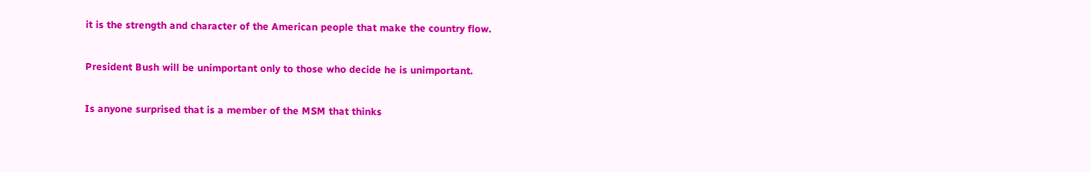it is the strength and character of the American people that make the country flow.

President Bush will be unimportant only to those who decide he is unimportant.

Is anyone surprised that is a member of the MSM that thinks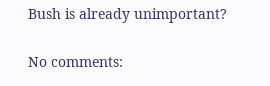Bush is already unimportant?

No comments: